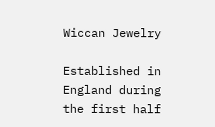Wiccan Jewelry

Established in England during the first half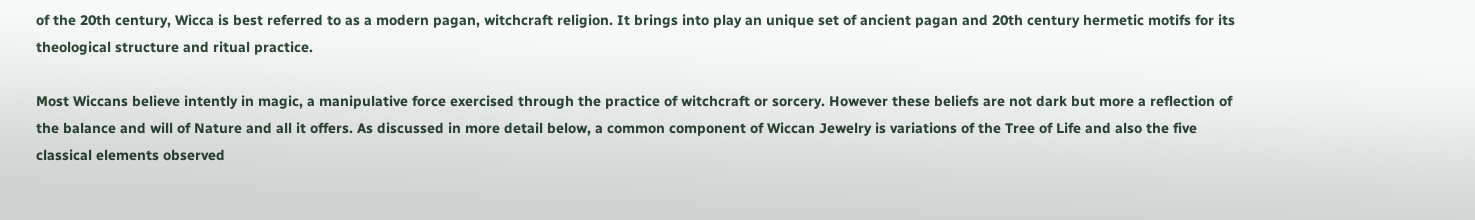of the 20th century, Wicca is best referred to as a modern pagan, witchcraft religion. It brings into play an unique set of ancient pagan and 20th century hermetic motifs for its theological structure and ritual practice.

Most Wiccans believe intently in magic, a manipulative force exercised through the practice of witchcraft or sorcery. However these beliefs are not dark but more a reflection of the balance and will of Nature and all it offers. As discussed in more detail below, a common component of Wiccan Jewelry is variations of the Tree of Life and also the five classical elements observed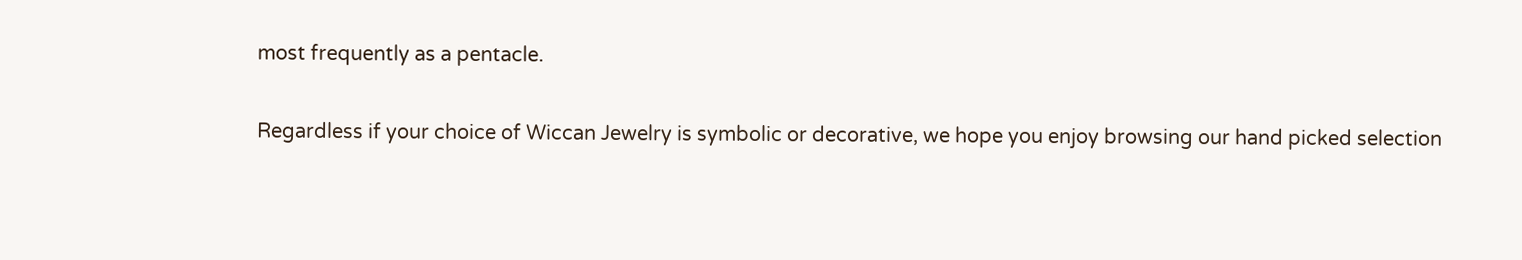most frequently as a pentacle.

Regardless if your choice of Wiccan Jewelry is symbolic or decorative, we hope you enjoy browsing our hand picked selection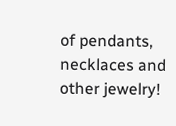of pendants, necklaces and other jewelry!